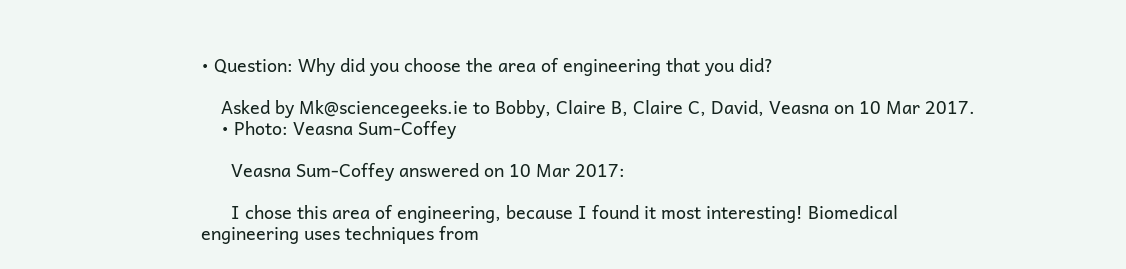• Question: Why did you choose the area of engineering that you did?

    Asked by Mk@sciencegeeks.ie to Bobby, Claire B, Claire C, David, Veasna on 10 Mar 2017.
    • Photo: Veasna Sum-Coffey

      Veasna Sum-Coffey answered on 10 Mar 2017:

      I chose this area of engineering, because I found it most interesting! Biomedical engineering uses techniques from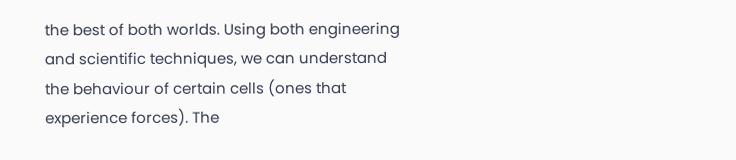the best of both worlds. Using both engineering and scientific techniques, we can understand the behaviour of certain cells (ones that experience forces). The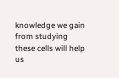knowledge we gain from studying these cells will help us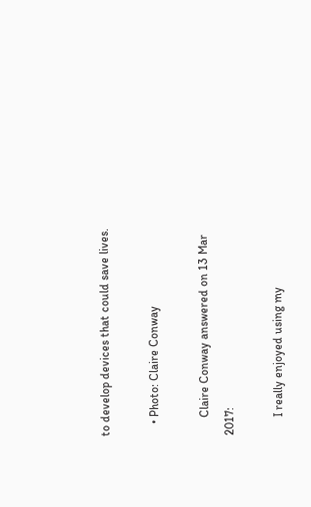to develop devices that could save lives.

    • Photo: Claire Conway

      Claire Conway answered on 13 Mar 2017:

      I really enjoyed using my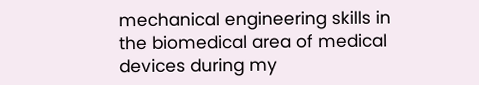mechanical engineering skills in the biomedical area of medical devices during my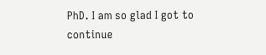PhD. I am so glad I got to continue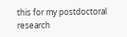this for my postdoctoral research